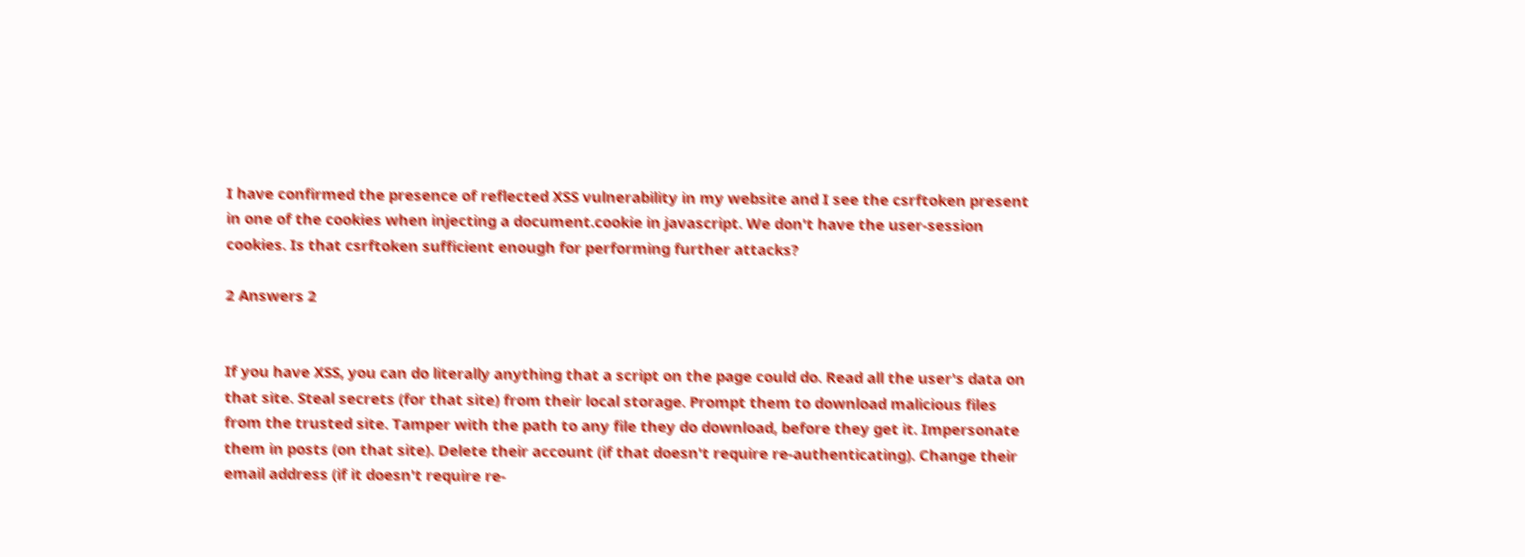I have confirmed the presence of reflected XSS vulnerability in my website and I see the csrftoken present in one of the cookies when injecting a document.cookie in javascript. We don't have the user-session cookies. Is that csrftoken sufficient enough for performing further attacks?

2 Answers 2


If you have XSS, you can do literally anything that a script on the page could do. Read all the user's data on that site. Steal secrets (for that site) from their local storage. Prompt them to download malicious files from the trusted site. Tamper with the path to any file they do download, before they get it. Impersonate them in posts (on that site). Delete their account (if that doesn't require re-authenticating). Change their email address (if it doesn't require re-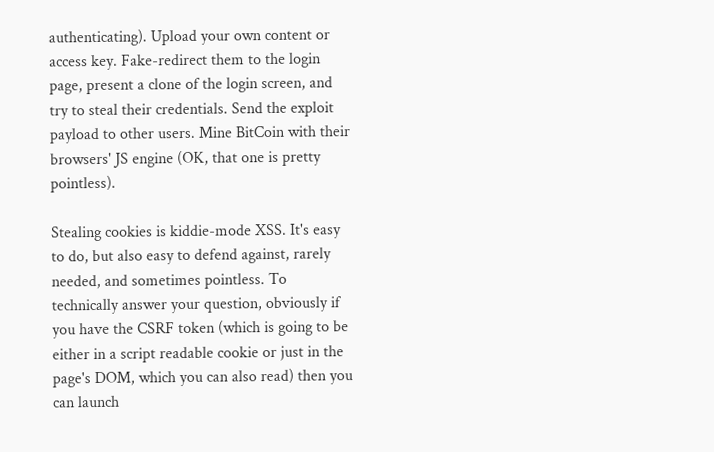authenticating). Upload your own content or access key. Fake-redirect them to the login page, present a clone of the login screen, and try to steal their credentials. Send the exploit payload to other users. Mine BitCoin with their browsers' JS engine (OK, that one is pretty pointless).

Stealing cookies is kiddie-mode XSS. It's easy to do, but also easy to defend against, rarely needed, and sometimes pointless. To technically answer your question, obviously if you have the CSRF token (which is going to be either in a script readable cookie or just in the page's DOM, which you can also read) then you can launch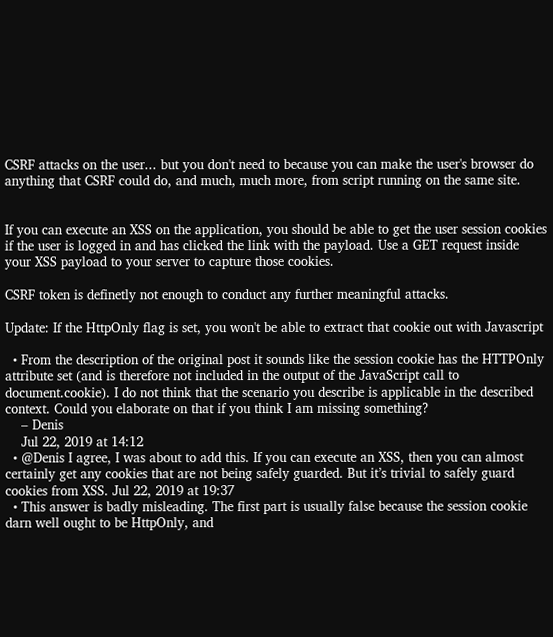CSRF attacks on the user... but you don't need to because you can make the user's browser do anything that CSRF could do, and much, much more, from script running on the same site.


If you can execute an XSS on the application, you should be able to get the user session cookies if the user is logged in and has clicked the link with the payload. Use a GET request inside your XSS payload to your server to capture those cookies.

CSRF token is definetly not enough to conduct any further meaningful attacks.

Update: If the HttpOnly flag is set, you won't be able to extract that cookie out with Javascript

  • From the description of the original post it sounds like the session cookie has the HTTPOnly attribute set (and is therefore not included in the output of the JavaScript call to document.cookie). I do not think that the scenario you describe is applicable in the described context. Could you elaborate on that if you think I am missing something?
    – Denis
    Jul 22, 2019 at 14:12
  • @Denis I agree, I was about to add this. If you can execute an XSS, then you can almost certainly get any cookies that are not being safely guarded. But it’s trivial to safely guard cookies from XSS. Jul 22, 2019 at 19:37
  • This answer is badly misleading. The first part is usually false because the session cookie darn well ought to be HttpOnly, and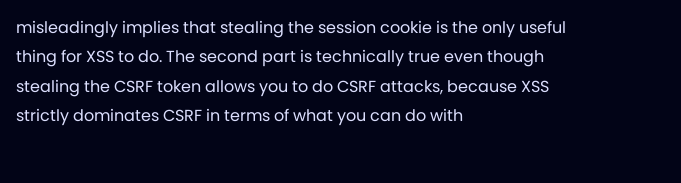misleadingly implies that stealing the session cookie is the only useful thing for XSS to do. The second part is technically true even though stealing the CSRF token allows you to do CSRF attacks, because XSS strictly dominates CSRF in terms of what you can do with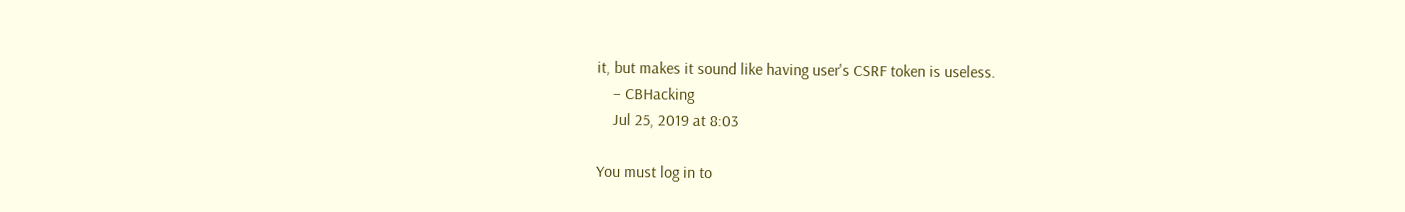it, but makes it sound like having user's CSRF token is useless.
    – CBHacking
    Jul 25, 2019 at 8:03

You must log in to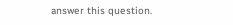answer this question.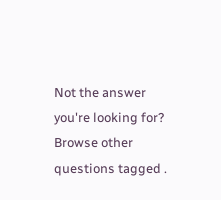Not the answer you're looking for? Browse other questions tagged .